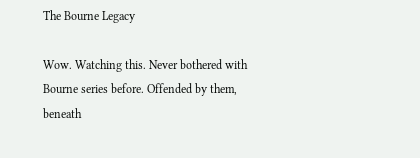The Bourne Legacy

Wow. Watching this. Never bothered with Bourne series before. Offended by them, beneath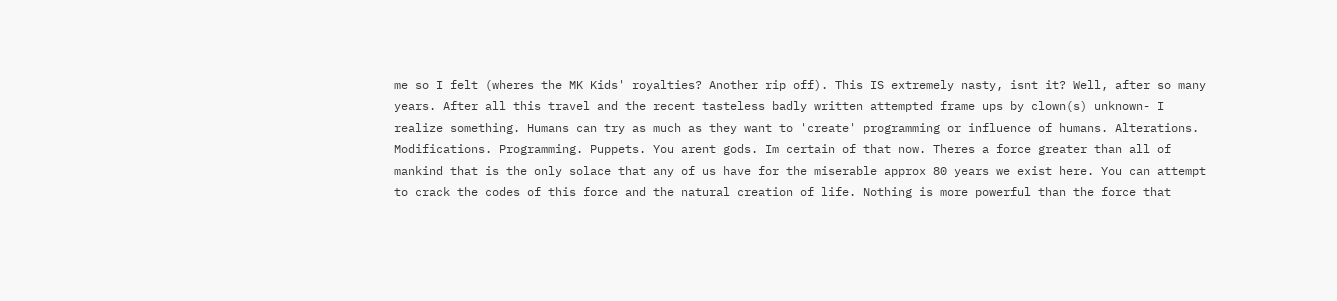me so I felt (wheres the MK Kids' royalties? Another rip off). This IS extremely nasty, isnt it? Well, after so many years. After all this travel and the recent tasteless badly written attempted frame ups by clown(s) unknown- I realize something. Humans can try as much as they want to 'create' programming or influence of humans. Alterations. Modifications. Programming. Puppets. You arent gods. Im certain of that now. Theres a force greater than all of mankind that is the only solace that any of us have for the miserable approx 80 years we exist here. You can attempt to crack the codes of this force and the natural creation of life. Nothing is more powerful than the force that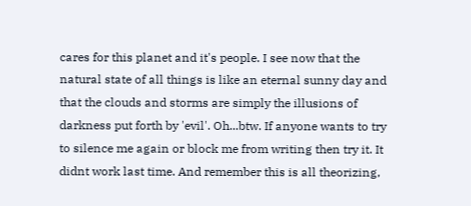cares for this planet and it's people. I see now that the natural state of all things is like an eternal sunny day and that the clouds and storms are simply the illusions of darkness put forth by 'evil'. Oh...btw. If anyone wants to try to silence me again or block me from writing then try it. It didnt work last time. And remember this is all theorizing,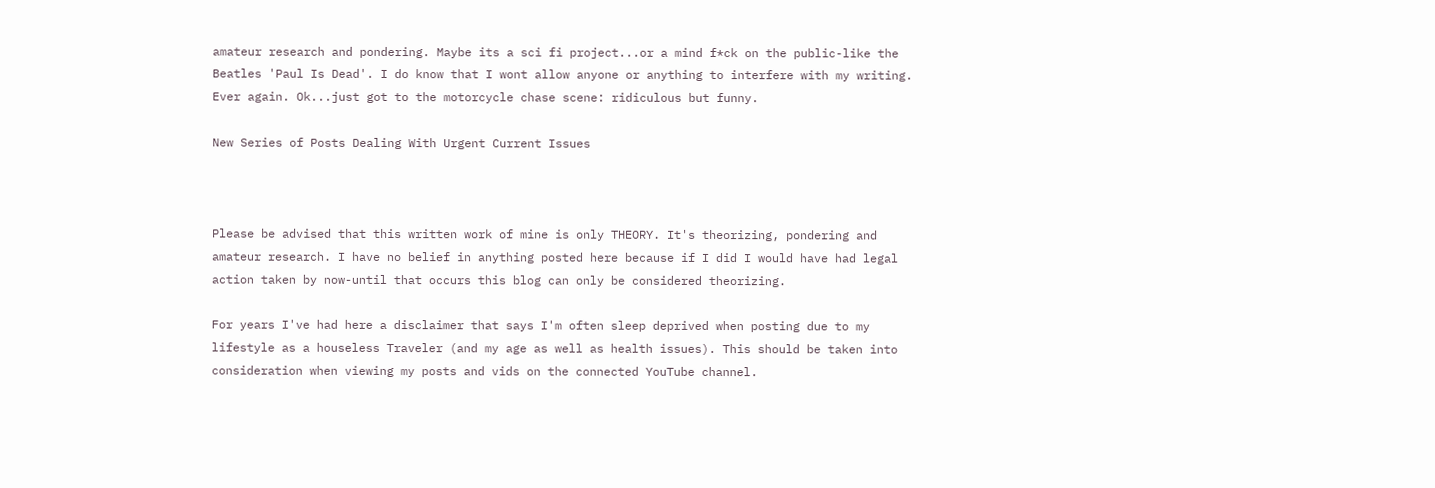amateur research and pondering. Maybe its a sci fi project...or a mind f*ck on the public-like the Beatles 'Paul Is Dead'. I do know that I wont allow anyone or anything to interfere with my writing. Ever again. Ok...just got to the motorcycle chase scene: ridiculous but funny.

New Series of Posts Dealing With Urgent Current Issues



Please be advised that this written work of mine is only THEORY. It's theorizing, pondering and amateur research. I have no belief in anything posted here because if I did I would have had legal action taken by now-until that occurs this blog can only be considered theorizing.

For years I've had here a disclaimer that says I'm often sleep deprived when posting due to my lifestyle as a houseless Traveler (and my age as well as health issues). This should be taken into consideration when viewing my posts and vids on the connected YouTube channel.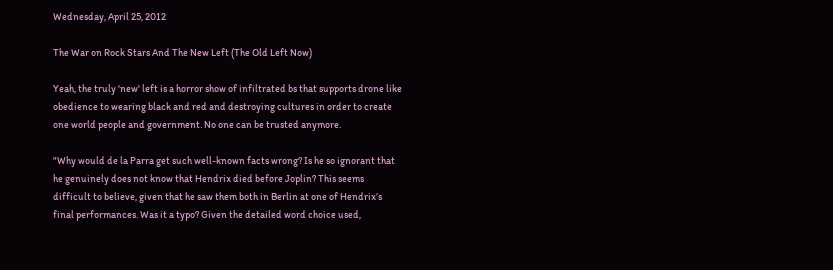Wednesday, April 25, 2012

The War on Rock Stars And The New Left (The Old Left Now)

Yeah, the truly 'new' left is a horror show of infiltrated bs that supports drone like obedience to wearing black and red and destroying cultures in order to create one world people and government. No one can be trusted anymore.

"Why would de la Parra get such well-known facts wrong? Is he so ignorant that he genuinely does not know that Hendrix died before Joplin? This seems difficult to believe, given that he saw them both in Berlin at one of Hendrix’s final performances. Was it a typo? Given the detailed word choice used,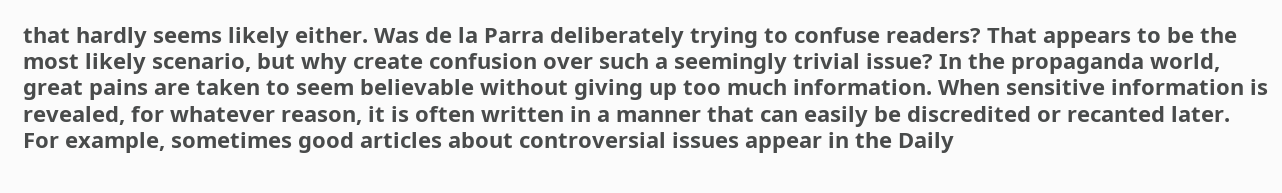that hardly seems likely either. Was de la Parra deliberately trying to confuse readers? That appears to be the most likely scenario, but why create confusion over such a seemingly trivial issue? In the propaganda world, great pains are taken to seem believable without giving up too much information. When sensitive information is revealed, for whatever reason, it is often written in a manner that can easily be discredited or recanted later. For example, sometimes good articles about controversial issues appear in the Daily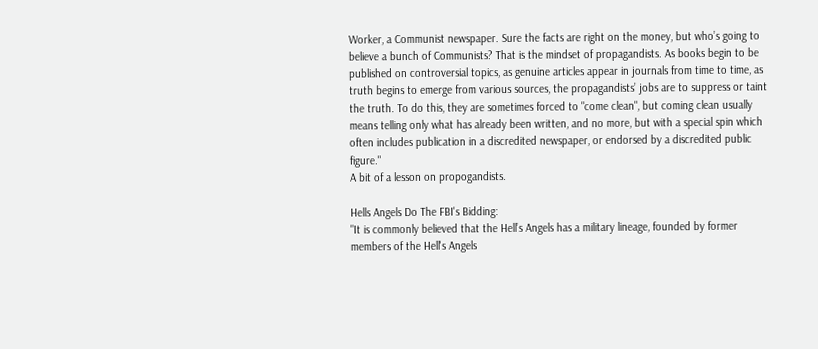Worker, a Communist newspaper. Sure the facts are right on the money, but who’s going to believe a bunch of Communists? That is the mindset of propagandists. As books begin to be published on controversial topics, as genuine articles appear in journals from time to time, as truth begins to emerge from various sources, the propagandists’ jobs are to suppress or taint the truth. To do this, they are sometimes forced to "come clean", but coming clean usually means telling only what has already been written, and no more, but with a special spin which often includes publication in a discredited newspaper, or endorsed by a discredited public figure."
A bit of a lesson on propogandists.

Hells Angels Do The FBI's Bidding:
"It is commonly believed that the Hell’s Angels has a military lineage, founded by former members of the Hell's Angels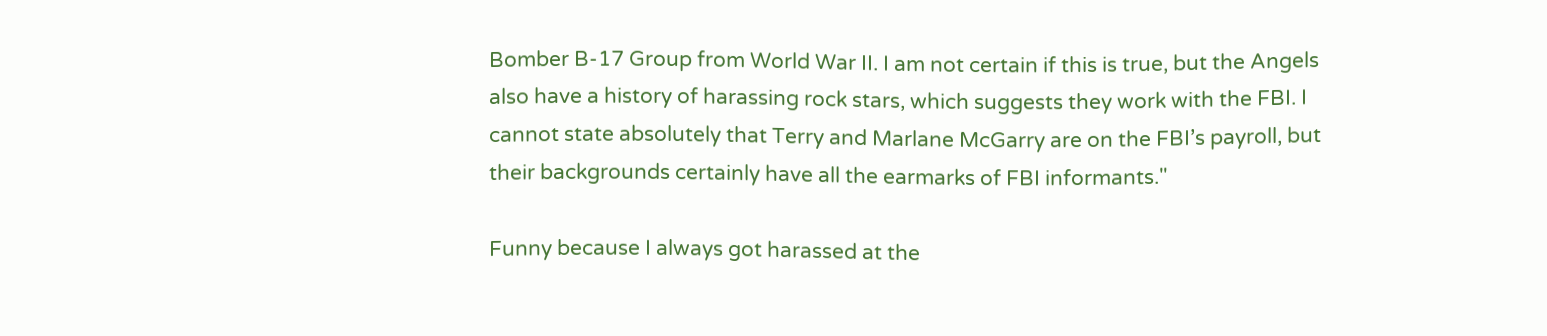Bomber B-17 Group from World War II. I am not certain if this is true, but the Angels also have a history of harassing rock stars, which suggests they work with the FBI. I cannot state absolutely that Terry and Marlane McGarry are on the FBI’s payroll, but their backgrounds certainly have all the earmarks of FBI informants."

Funny because I always got harassed at the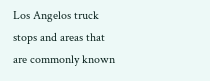Los Angelos truck stops and areas that are commonly known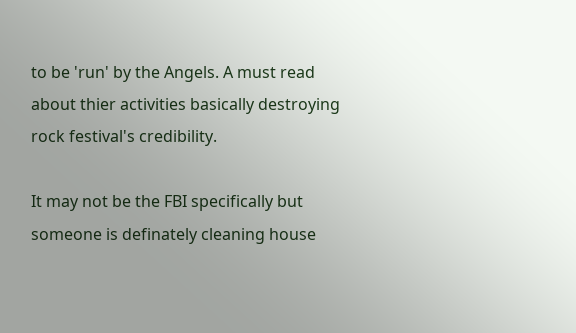to be 'run' by the Angels. A must read about thier activities basically destroying rock festival's credibility.

It may not be the FBI specifically but someone is definately cleaning house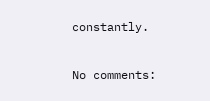constantly.

No comments: